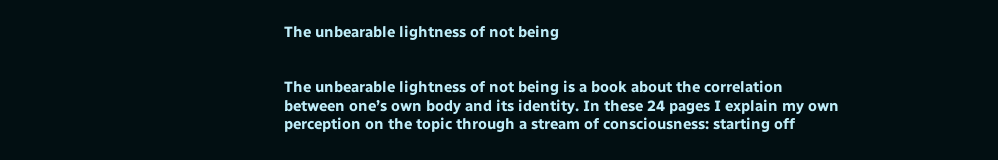The unbearable lightness of not being


The unbearable lightness of not being is a book about the correlation between one’s own body and its identity. In these 24 pages I explain my own perception on the topic through a stream of consciousness: starting off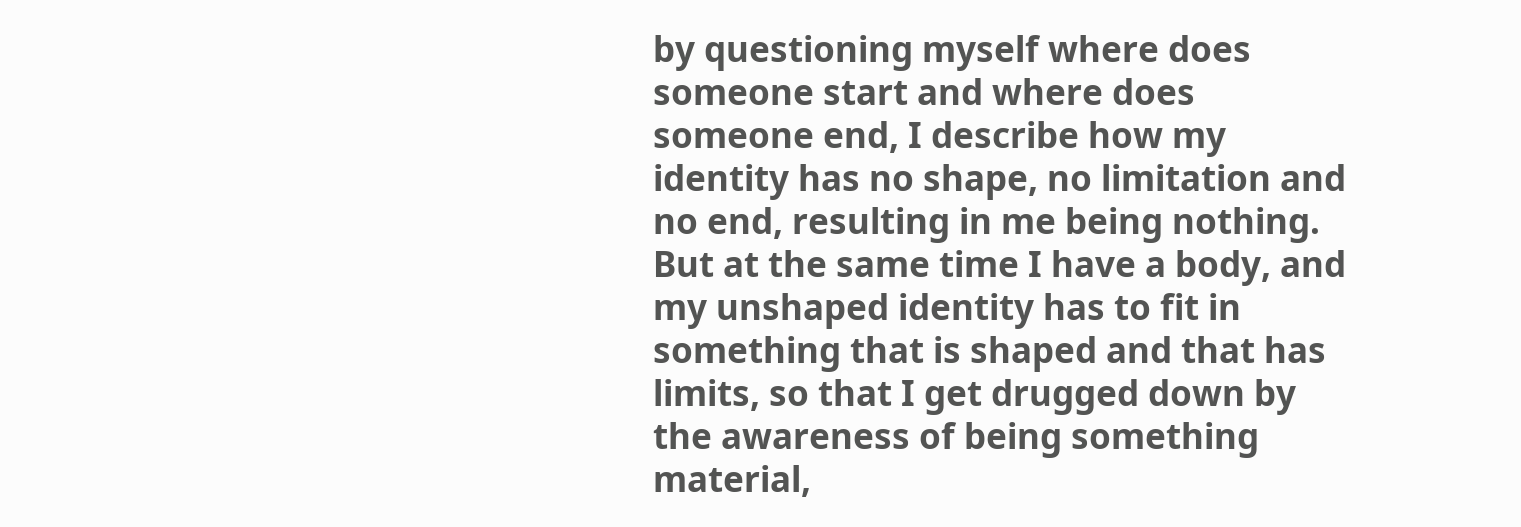by questioning myself where does someone start and where does someone end, I describe how my identity has no shape, no limitation and no end, resulting in me being nothing. But at the same time I have a body, and my unshaped identity has to fit in something that is shaped and that has limits, so that I get drugged down by the awareness of being something material,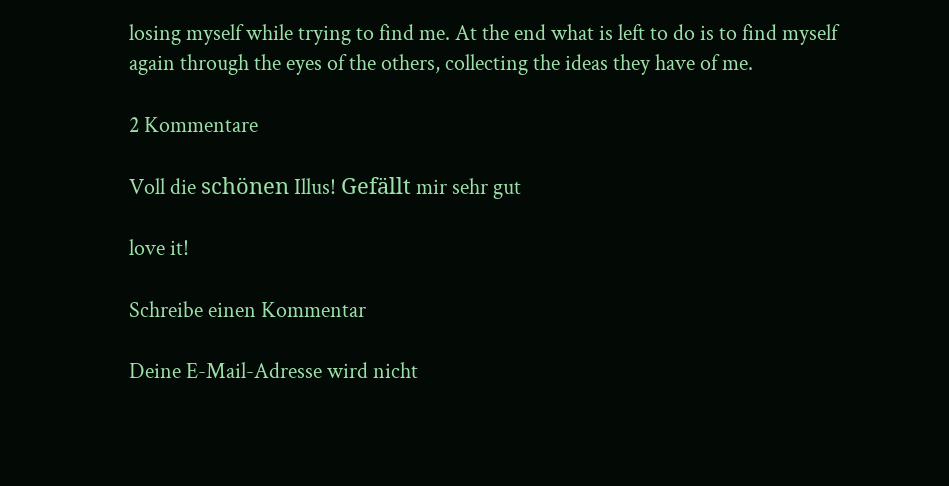losing myself while trying to find me. At the end what is left to do is to find myself again through the eyes of the others, collecting the ideas they have of me.

2 Kommentare

Voll die schönen Illus! Gefällt mir sehr gut

love it!

Schreibe einen Kommentar

Deine E-Mail-Adresse wird nicht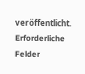veröffentlicht. Erforderliche Felder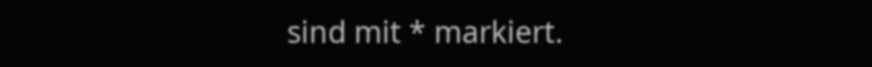sind mit * markiert.